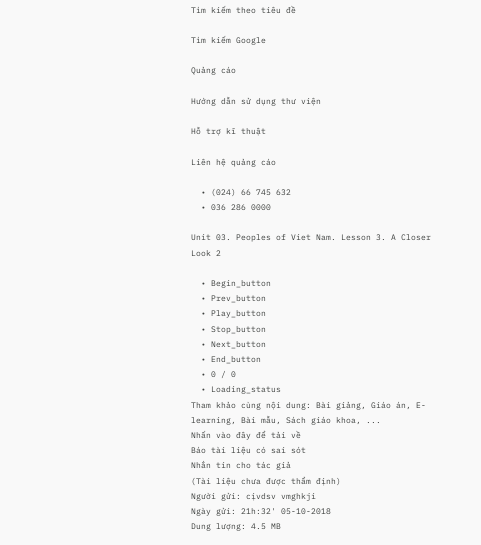Tìm kiếm theo tiêu đề

Tìm kiếm Google

Quảng cáo

Hướng dẫn sử dụng thư viện

Hỗ trợ kĩ thuật

Liên hệ quảng cáo

  • (024) 66 745 632
  • 036 286 0000

Unit 03. Peoples of Viet Nam. Lesson 3. A Closer Look 2

  • Begin_button
  • Prev_button
  • Play_button
  • Stop_button
  • Next_button
  • End_button
  • 0 / 0
  • Loading_status
Tham khảo cùng nội dung: Bài giảng, Giáo án, E-learning, Bài mẫu, Sách giáo khoa, ...
Nhấn vào đây để tải về
Báo tài liệu có sai sót
Nhắn tin cho tác giả
(Tài liệu chưa được thẩm định)
Người gửi: cịvdsv vmghkji
Ngày gửi: 21h:32' 05-10-2018
Dung lượng: 4.5 MB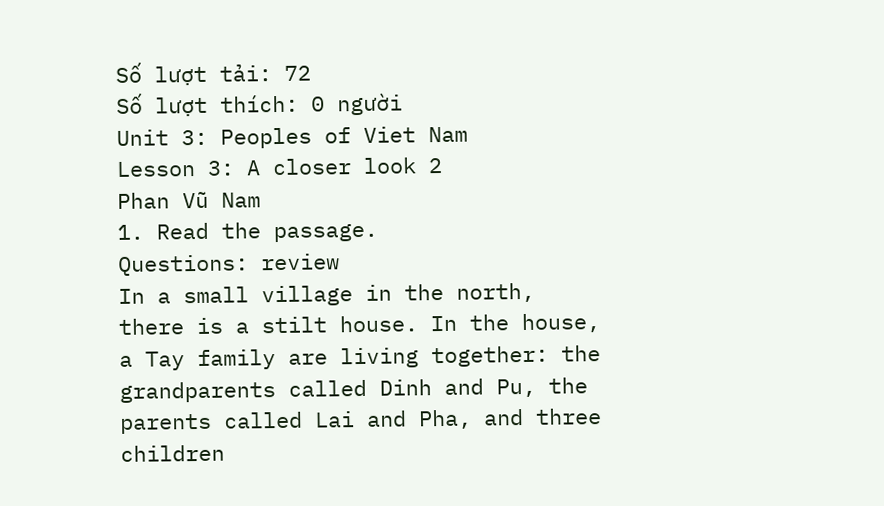Số lượt tải: 72
Số lượt thích: 0 người
Unit 3: Peoples of Viet Nam
Lesson 3: A closer look 2
Phan Vũ Nam
1. Read the passage.
Questions: review
In a small village in the north, there is a stilt house. In the house, a Tay family are living together: the grandparents called Dinh and Pu, the parents called Lai and Pha, and three children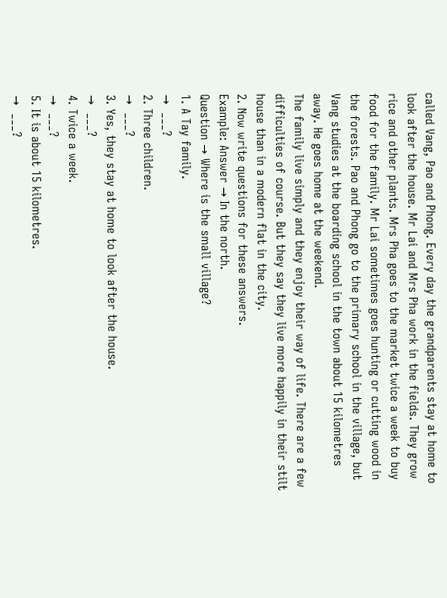called Vang, Pao and Phong. Every day the grandparents stay at home to look after the house. Mr Lai and Mrs Pha work in the fields. They grow rice and other plants. Mrs Pha goes to the market twice a week to buy food for the family. Mr Lai sometimes goes hunting or cutting wood in the forests. Pao and Phong go to the primary school in the village, but Vang studies at the boarding school in the town about 15 kilometres away. He goes home at the weekend.
The family live simply and they enjoy their way of life. There are a few difficulties of course. But they say they live more happily in their stilt house than in a modern flat in the city.
2. Now write questions for these answers.
Example: Answer → In the north.
Question → Where is the small village?
1. A Tay family.
→  ___?
2. Three children.
→  ___?
3. Yes, they stay at home to look after the house.
→  ___?
4. Twice a week.
→  ___?
5. It is about 15 kilometres.
→  ___?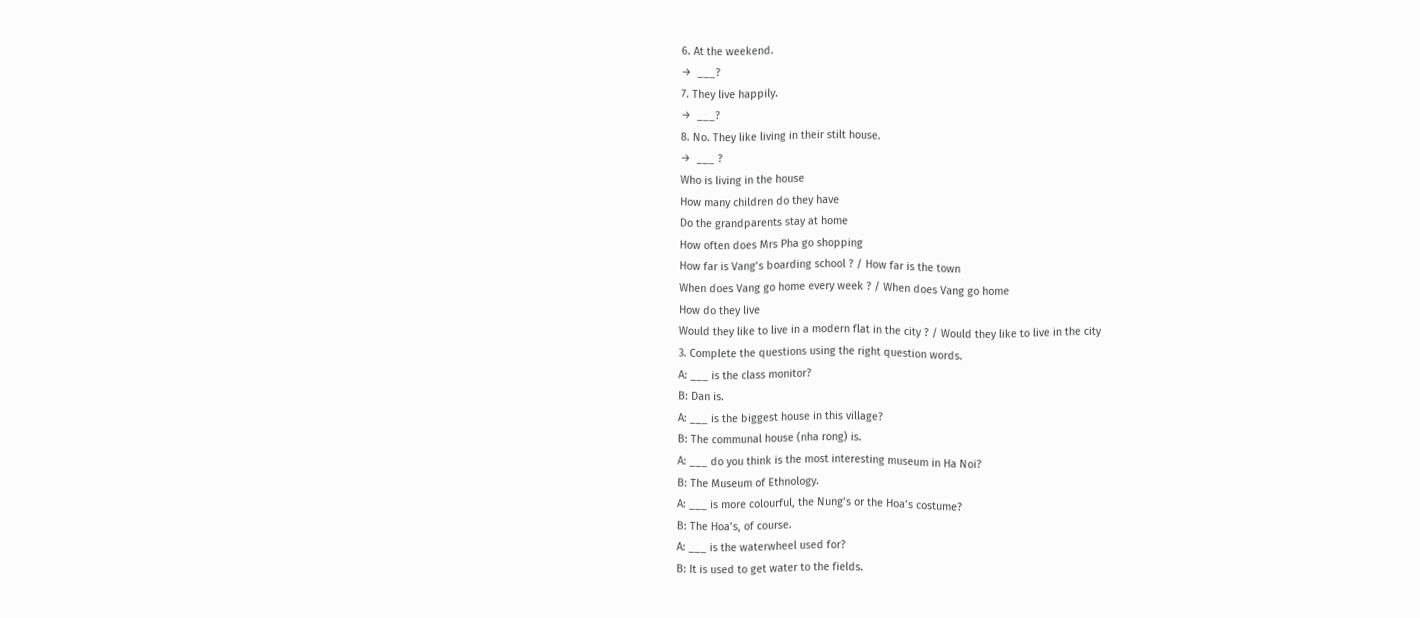6. At the weekend.
→  ___?
7. They live happily.
→  ___?
8. No. They like living in their stilt house.
→  ___ ?
Who is living in the house
How many children do they have
Do the grandparents stay at home
How often does Mrs Pha go shopping
How far is Vang’s boarding school ? / How far is the town
When does Vang go home every week ? / When does Vang go home
How do they live
Would they like to live in a modern flat in the city ? / Would they like to live in the city
3. Complete the questions using the right question words.
A: ___ is the class monitor?
B: Dan is.
A: ___ is the biggest house in this village?
B: The communal house (nha rong) is.
A: ___ do you think is the most interesting museum in Ha Noi?
B: The Museum of Ethnology.
A: ___ is more colourful, the Nung’s or the Hoa’s costume?
B: The Hoa’s, of course.
A: ___ is the waterwheel used for?
B: It is used to get water to the fields.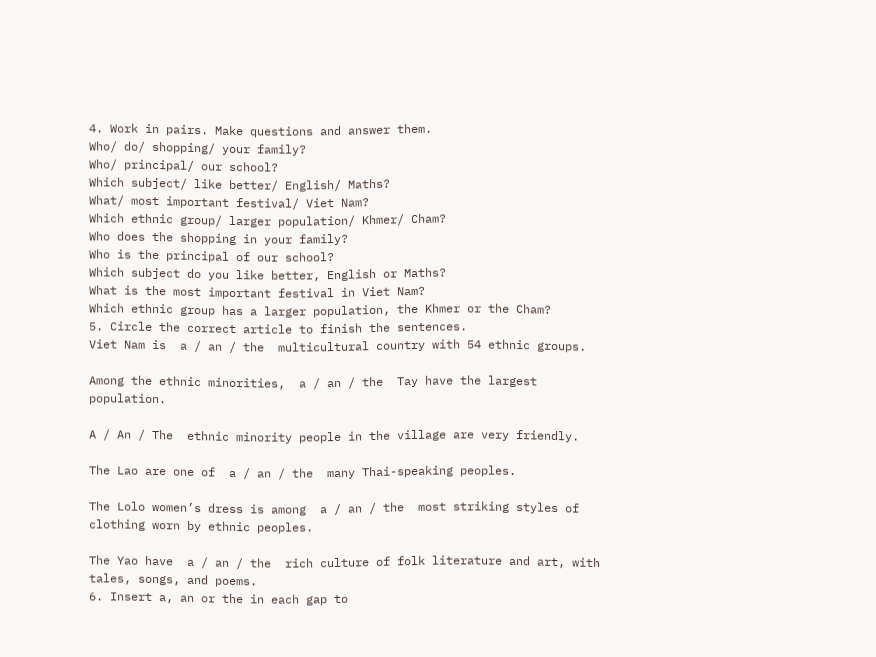4. Work in pairs. Make questions and answer them.
Who/ do/ shopping/ your family?
Who/ principal/ our school?
Which subject/ like better/ English/ Maths?
What/ most important festival/ Viet Nam?
Which ethnic group/ larger population/ Khmer/ Cham?
Who does the shopping in your family?
Who is the principal of our school?
Which subject do you like better, English or Maths?
What is the most important festival in Viet Nam?
Which ethnic group has a larger population, the Khmer or the Cham?
5. Circle the correct article to finish the sentences.
Viet Nam is  a / an / the  multicultural country with 54 ethnic groups.

Among the ethnic minorities,  a / an / the  Tay have the largest population.

A / An / The  ethnic minority people in the village are very friendly.

The Lao are one of  a / an / the  many Thai-speaking peoples.

The Lolo women’s dress is among  a / an / the  most striking styles of clothing worn by ethnic peoples.

The Yao have  a / an / the  rich culture of folk literature and art, with tales, songs, and poems.
6. Insert a, an or the in each gap to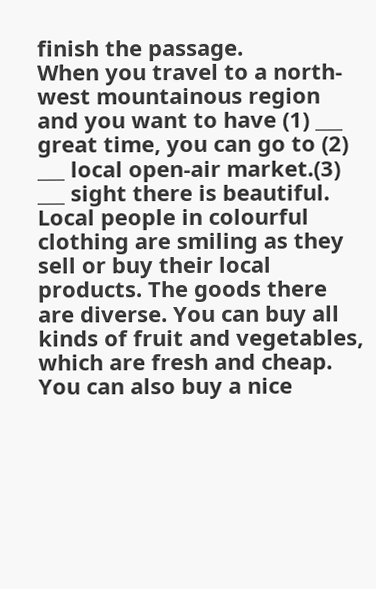finish the passage.
When you travel to a north-west mountainous region and you want to have (1) ___ great time, you can go to (2) ___ local open-air market.(3) ___ sight there is beautiful. Local people in colourful clothing are smiling as they sell or buy their local products. The goods there are diverse. You can buy all kinds of fruit and vegetables, which are fresh and cheap. You can also buy a nice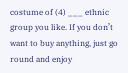costume of (4) ___ ethnic group you like. If you don’t want to buy anything, just go round and enjoy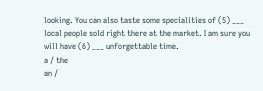looking. You can also taste some specialities of (5) ___ local people sold right there at the market. I am sure you will have (6) ___ unforgettable time.
a / the
an /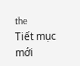the
Tiết mục mới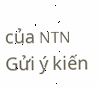của NTN
Gửi ý kiến